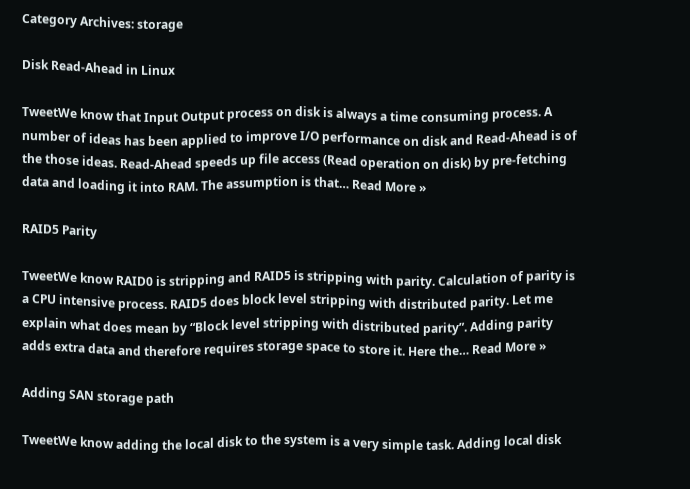Category Archives: storage

Disk Read-Ahead in Linux

TweetWe know that Input Output process on disk is always a time consuming process. A number of ideas has been applied to improve I/O performance on disk and Read-Ahead is of the those ideas. Read-Ahead speeds up file access (Read operation on disk) by pre-fetching  data and loading it into RAM. The assumption is that… Read More »

RAID5 Parity

TweetWe know RAID0 is stripping and RAID5 is stripping with parity. Calculation of parity is a CPU intensive process. RAID5 does block level stripping with distributed parity. Let me explain what does mean by “Block level stripping with distributed parity”. Adding parity adds extra data and therefore requires storage space to store it. Here the… Read More »

Adding SAN storage path

TweetWe know adding the local disk to the system is a very simple task. Adding local disk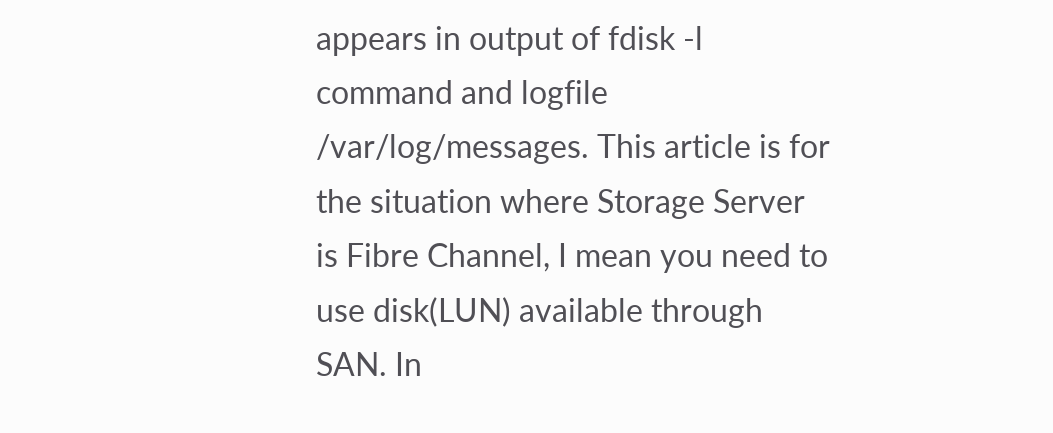appears in output of fdisk -l command and logfile /var/log/messages. This article is for the situation where Storage Server is Fibre Channel, I mean you need to use disk(LUN) available through SAN. In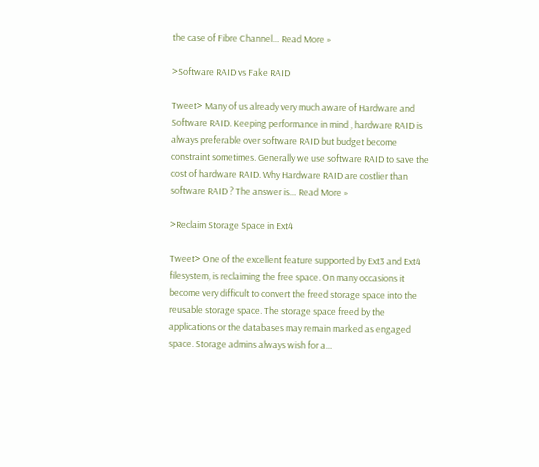the case of Fibre Channel… Read More »

>Software RAID vs Fake RAID

Tweet> Many of us already very much aware of Hardware and Software RAID. Keeping performance in mind , hardware RAID is always preferable over software RAID but budget become constraint sometimes. Generally we use software RAID to save the cost of hardware RAID. Why Hardware RAID are costlier than software RAID ? The answer is… Read More »

>Reclaim Storage Space in Ext4

Tweet> One of the excellent feature supported by Ext3 and Ext4 filesystem, is reclaiming the free space. On many occasions it become very difficult to convert the freed storage space into the reusable storage space. The storage space freed by the applications or the databases may remain marked as engaged space. Storage admins always wish for a…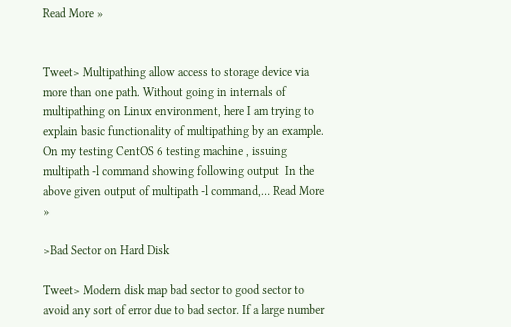Read More »


Tweet> Multipathing allow access to storage device via more than one path. Without going in internals of multipathing on Linux environment, here I am trying to explain basic functionality of multipathing by an example. On my testing CentOS 6 testing machine , issuing multipath -l command showing following output  In the above given output of multipath -l command,… Read More »

>Bad Sector on Hard Disk

Tweet> Modern disk map bad sector to good sector to avoid any sort of error due to bad sector. If a large number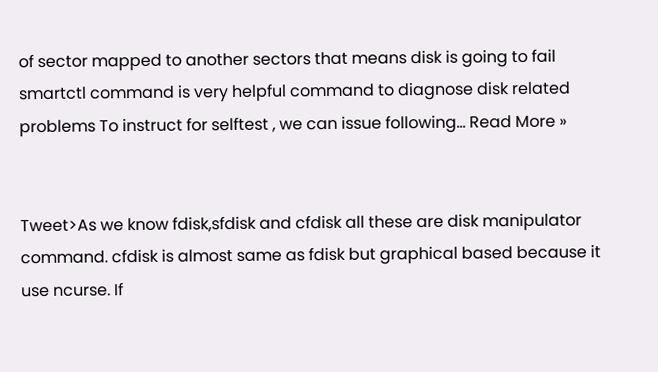of sector mapped to another sectors that means disk is going to fail smartctl command is very helpful command to diagnose disk related problems To instruct for selftest , we can issue following… Read More »


Tweet>As we know fdisk,sfdisk and cfdisk all these are disk manipulator command. cfdisk is almost same as fdisk but graphical based because it use ncurse. If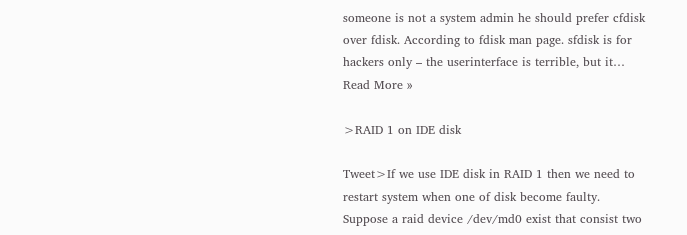someone is not a system admin he should prefer cfdisk over fdisk. According to fdisk man page. sfdisk is for hackers only – the userinterface is terrible, but it… Read More »

>RAID 1 on IDE disk

Tweet>If we use IDE disk in RAID 1 then we need to restart system when one of disk become faulty. Suppose a raid device /dev/md0 exist that consist two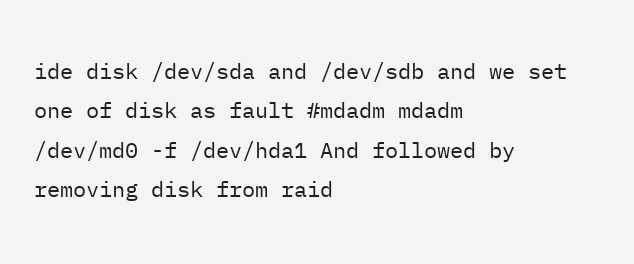ide disk /dev/sda and /dev/sdb and we set one of disk as fault #mdadm mdadm /dev/md0 -f /dev/hda1 And followed by removing disk from raid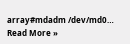array#mdadm /dev/md0… Read More »